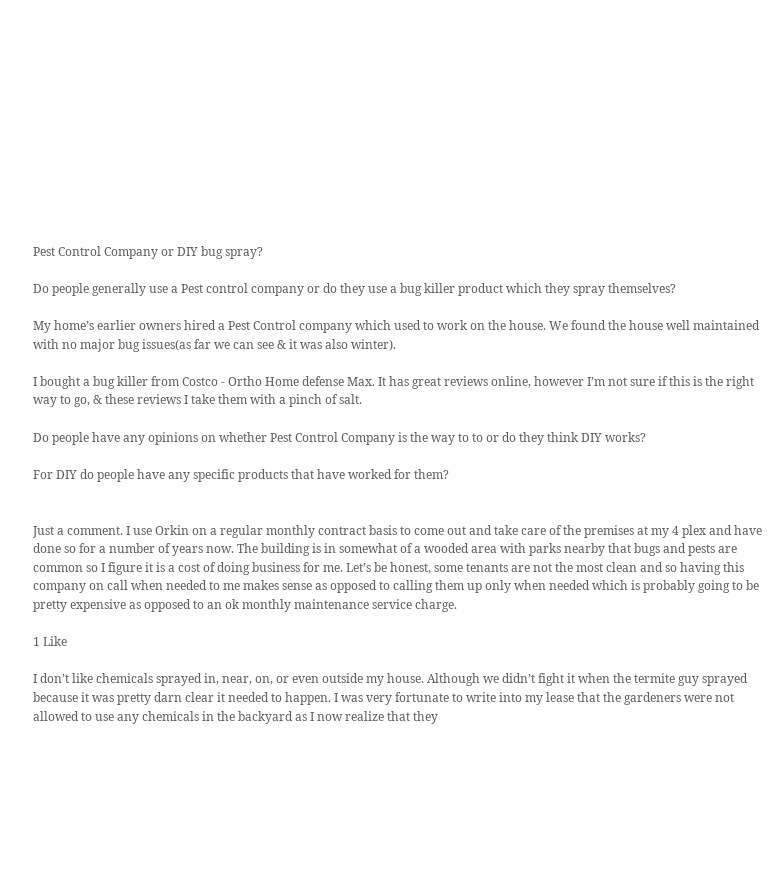Pest Control Company or DIY bug spray?

Do people generally use a Pest control company or do they use a bug killer product which they spray themselves?

My home’s earlier owners hired a Pest Control company which used to work on the house. We found the house well maintained with no major bug issues(as far we can see & it was also winter).

I bought a bug killer from Costco - Ortho Home defense Max. It has great reviews online, however I’m not sure if this is the right way to go, & these reviews I take them with a pinch of salt.

Do people have any opinions on whether Pest Control Company is the way to to or do they think DIY works?

For DIY do people have any specific products that have worked for them?


Just a comment. I use Orkin on a regular monthly contract basis to come out and take care of the premises at my 4 plex and have done so for a number of years now. The building is in somewhat of a wooded area with parks nearby that bugs and pests are common so I figure it is a cost of doing business for me. Let’s be honest, some tenants are not the most clean and so having this company on call when needed to me makes sense as opposed to calling them up only when needed which is probably going to be pretty expensive as opposed to an ok monthly maintenance service charge.

1 Like

I don’t like chemicals sprayed in, near, on, or even outside my house. Although we didn’t fight it when the termite guy sprayed because it was pretty darn clear it needed to happen. I was very fortunate to write into my lease that the gardeners were not allowed to use any chemicals in the backyard as I now realize that they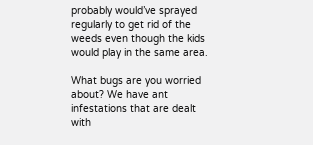probably would’ve sprayed regularly to get rid of the weeds even though the kids would play in the same area.

What bugs are you worried about? We have ant infestations that are dealt with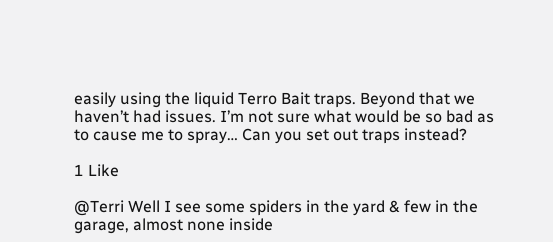easily using the liquid Terro Bait traps. Beyond that we haven’t had issues. I’m not sure what would be so bad as to cause me to spray… Can you set out traps instead?

1 Like

@Terri Well I see some spiders in the yard & few in the garage, almost none inside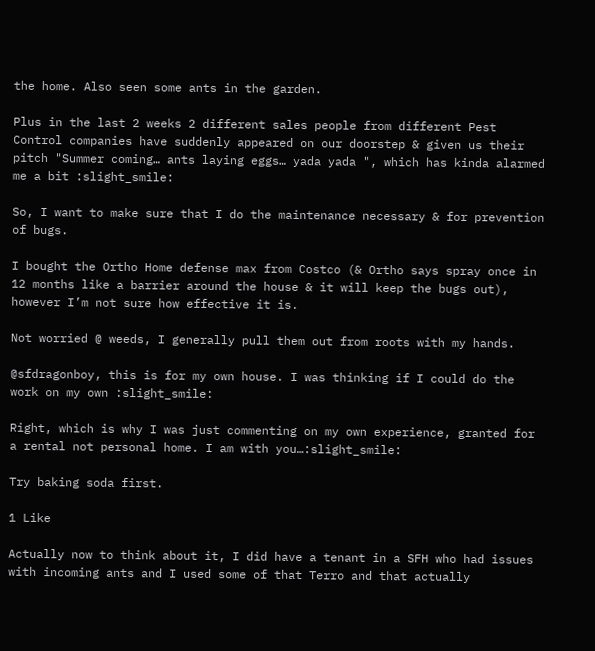the home. Also seen some ants in the garden.

Plus in the last 2 weeks 2 different sales people from different Pest Control companies have suddenly appeared on our doorstep & given us their pitch "Summer coming… ants laying eggs… yada yada ", which has kinda alarmed me a bit :slight_smile:

So, I want to make sure that I do the maintenance necessary & for prevention of bugs.

I bought the Ortho Home defense max from Costco (& Ortho says spray once in 12 months like a barrier around the house & it will keep the bugs out), however I’m not sure how effective it is.

Not worried @ weeds, I generally pull them out from roots with my hands.

@sfdragonboy, this is for my own house. I was thinking if I could do the work on my own :slight_smile:

Right, which is why I was just commenting on my own experience, granted for a rental not personal home. I am with you…:slight_smile:

Try baking soda first.

1 Like

Actually now to think about it, I did have a tenant in a SFH who had issues with incoming ants and I used some of that Terro and that actually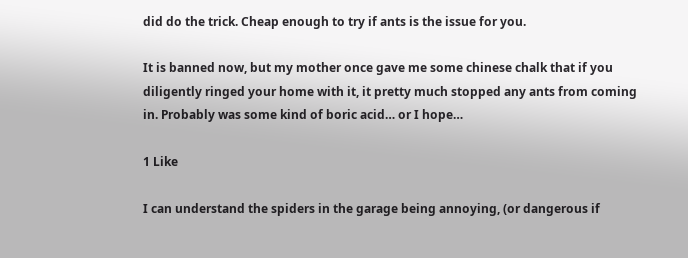did do the trick. Cheap enough to try if ants is the issue for you.

It is banned now, but my mother once gave me some chinese chalk that if you diligently ringed your home with it, it pretty much stopped any ants from coming in. Probably was some kind of boric acid… or I hope…

1 Like

I can understand the spiders in the garage being annoying, (or dangerous if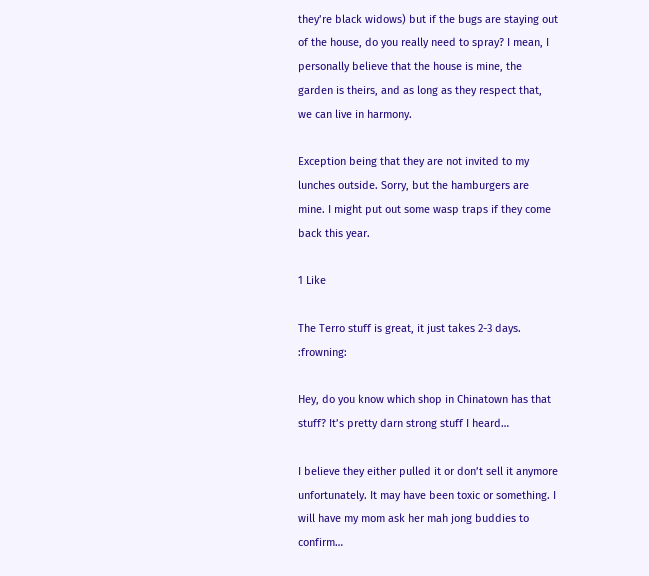they’re black widows) but if the bugs are staying out of the house, do you really need to spray? I mean, I personally believe that the house is mine, the garden is theirs, and as long as they respect that, we can live in harmony.

Exception being that they are not invited to my lunches outside. Sorry, but the hamburgers are mine. I might put out some wasp traps if they come back this year.

1 Like

The Terro stuff is great, it just takes 2-3 days. :frowning:

Hey, do you know which shop in Chinatown has that stuff? It’s pretty darn strong stuff I heard…

I believe they either pulled it or don’t sell it anymore unfortunately. It may have been toxic or something. I will have my mom ask her mah jong buddies to confirm…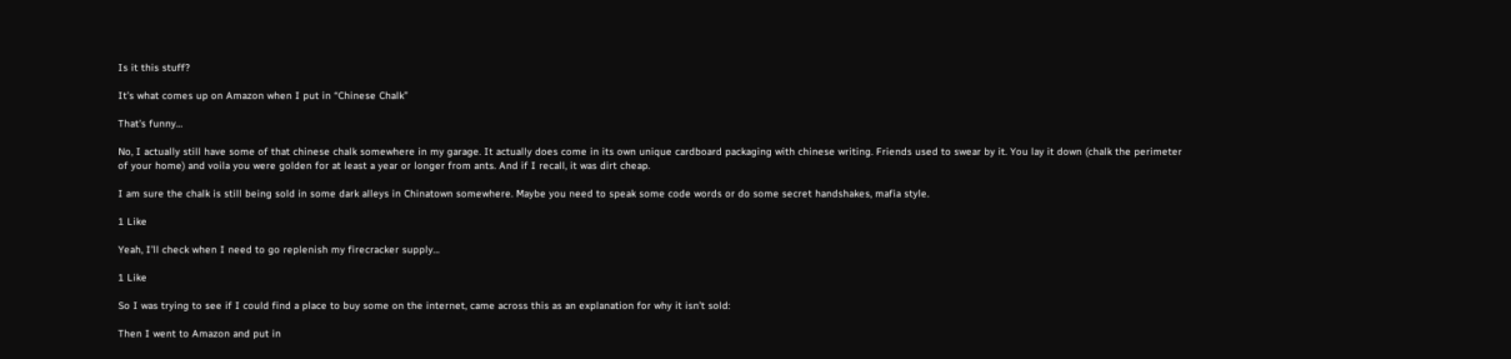Is it this stuff?

It’s what comes up on Amazon when I put in “Chinese Chalk”

That’s funny…

No, I actually still have some of that chinese chalk somewhere in my garage. It actually does come in its own unique cardboard packaging with chinese writing. Friends used to swear by it. You lay it down (chalk the perimeter of your home) and voila you were golden for at least a year or longer from ants. And if I recall, it was dirt cheap.

I am sure the chalk is still being sold in some dark alleys in Chinatown somewhere. Maybe you need to speak some code words or do some secret handshakes, mafia style.

1 Like

Yeah, I’ll check when I need to go replenish my firecracker supply…

1 Like

So I was trying to see if I could find a place to buy some on the internet, came across this as an explanation for why it isn’t sold:

Then I went to Amazon and put in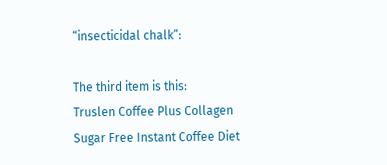“insecticidal chalk”:

The third item is this:
Truslen Coffee Plus Collagen Sugar Free Instant Coffee Diet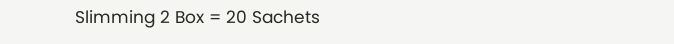Slimming 2 Box = 20 Sachets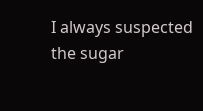I always suspected the sugar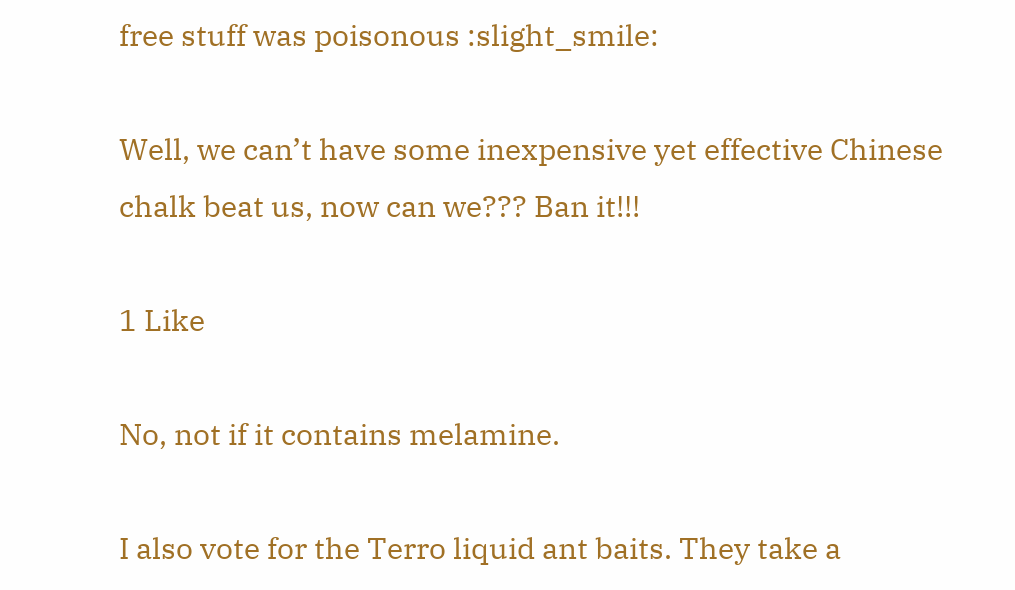free stuff was poisonous :slight_smile:

Well, we can’t have some inexpensive yet effective Chinese chalk beat us, now can we??? Ban it!!!

1 Like

No, not if it contains melamine.

I also vote for the Terro liquid ant baits. They take a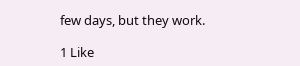few days, but they work.

1 Like